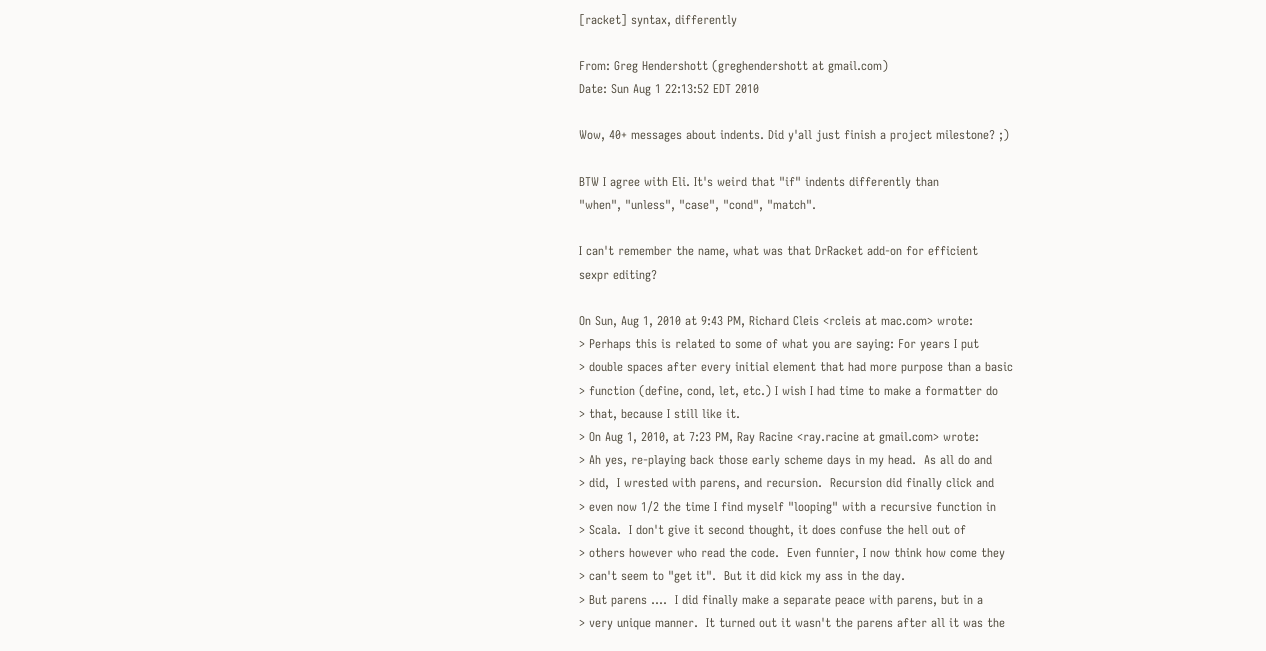[racket] syntax, differently

From: Greg Hendershott (greghendershott at gmail.com)
Date: Sun Aug 1 22:13:52 EDT 2010

Wow, 40+ messages about indents. Did y'all just finish a project milestone? ;)

BTW I agree with Eli. It's weird that "if" indents differently than
"when", "unless", "case", "cond", "match".

I can't remember the name, what was that DrRacket add-on for efficient
sexpr editing?

On Sun, Aug 1, 2010 at 9:43 PM, Richard Cleis <rcleis at mac.com> wrote:
> Perhaps this is related to some of what you are saying: For years I put
> double spaces after every initial element that had more purpose than a basic
> function (define, cond, let, etc.) I wish I had time to make a formatter do
> that, because I still like it.
> On Aug 1, 2010, at 7:23 PM, Ray Racine <ray.racine at gmail.com> wrote:
> Ah yes, re-playing back those early scheme days in my head.  As all do and
> did,  I wrested with parens, and recursion.  Recursion did finally click and
> even now 1/2 the time I find myself "looping" with a recursive function in
> Scala.  I don't give it second thought, it does confuse the hell out of
> others however who read the code.  Even funnier, I now think how come they
> can't seem to "get it".  But it did kick my ass in the day.
> But parens ....  I did finally make a separate peace with parens, but in a
> very unique manner.  It turned out it wasn't the parens after all it was the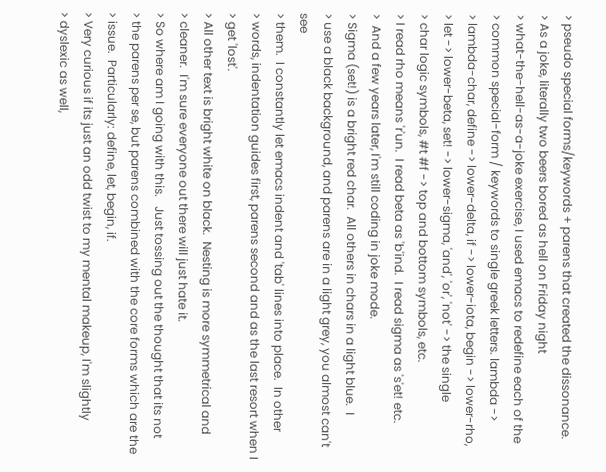> pseudo special forms/keywords + parens that created the dissonance.
> As a joke, literally two beers bored as hell on Friday night
> what-the-hell-as-a-joke exercise, I used emacs to redefine each of the
> common special-form / keywords to single greek letters. lambda ->
> lambda-char, define -> lower-delta, if -> lower-iota, begin -> lower-rho,
> let -> lower-beta, set! -> lower-sigma, 'and', 'or', 'not' -> the single
> char logic symbols, #t #f -> top and bottom symbols, etc.
> I read rho means 'r'un.  I read beta as 'b'ind.  I read sigma as 's'et! etc.
>  And a few years later, I'm still coding in joke mode.
> Sigma (set!) is a bright red char.  All others in chars in a light blue.  I
> use a black background, and parens are in a light grey, you almost can't see
> them.  I constantly let emacs indent and 'tab' lines into place.  In other
> words, indentation guides first, parens second and as the last resort when I
> get 'lost'.
> All other text is bright white on black.  Nesting is more symmetrical and
> cleaner.  I'm sure everyone out there will just hate it.
> So where am I going with this.   Just tossing out the thought that its not
> the parens per se, but parens combined with the core forms which are the
> issue.  Particularly: define, let, begin, if.
> Very curious if its just an odd twist to my mental makeup, I'm slightly
> dyslexic as well,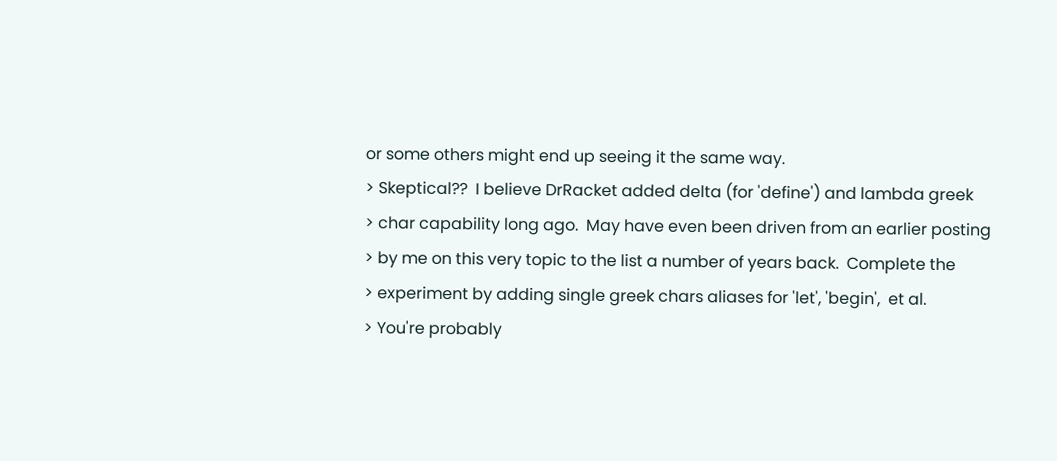or some others might end up seeing it the same way.
> Skeptical??  I believe DrRacket added delta (for 'define') and lambda greek
> char capability long ago.  May have even been driven from an earlier posting
> by me on this very topic to the list a number of years back.  Complete the
> experiment by adding single greek chars aliases for 'let', 'begin',  et al.
> You're probably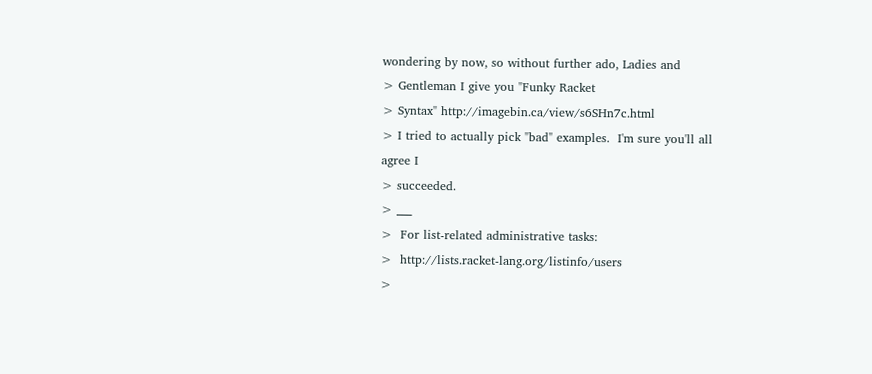wondering by now, so without further ado, Ladies and
> Gentleman I give you "Funky Racket
> Syntax" http://imagebin.ca/view/s6SHn7c.html
> I tried to actually pick "bad" examples.  I'm sure you'll all agree I
> succeeded.
> ___
>  For list-related administrative tasks:
>  http://lists.racket-lang.org/listinfo/users
>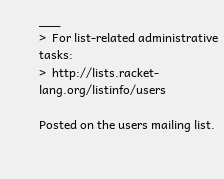___
>  For list-related administrative tasks:
>  http://lists.racket-lang.org/listinfo/users

Posted on the users mailing list.